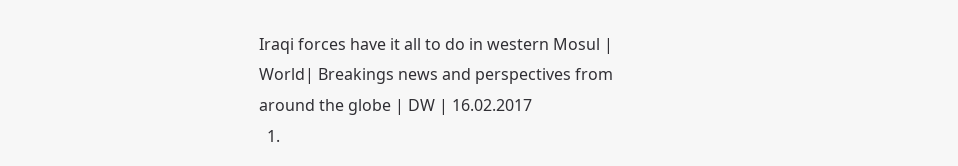Iraqi forces have it all to do in western Mosul | World| Breakings news and perspectives from around the globe | DW | 16.02.2017
  1.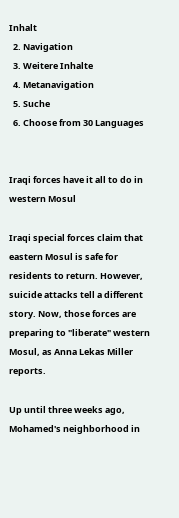Inhalt
  2. Navigation
  3. Weitere Inhalte
  4. Metanavigation
  5. Suche
  6. Choose from 30 Languages


Iraqi forces have it all to do in western Mosul

Iraqi special forces claim that eastern Mosul is safe for residents to return. However, suicide attacks tell a different story. Now, those forces are preparing to "liberate" western Mosul, as Anna Lekas Miller reports.

Up until three weeks ago, Mohamed's neighborhood in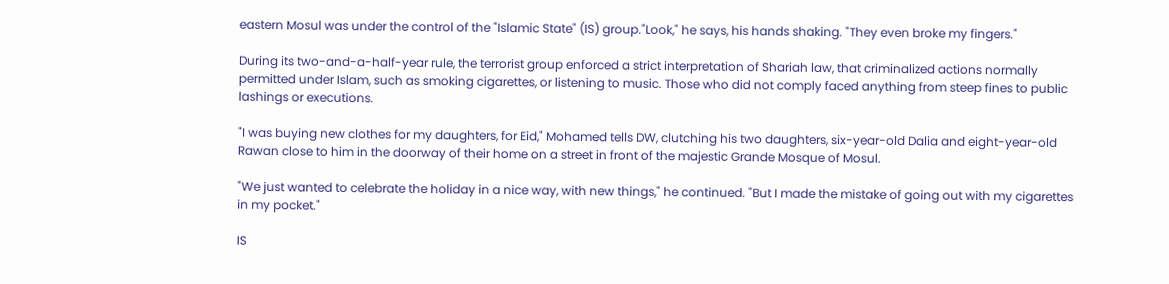eastern Mosul was under the control of the "Islamic State" (IS) group."Look," he says, his hands shaking. "They even broke my fingers."

During its two-and-a-half-year rule, the terrorist group enforced a strict interpretation of Shariah law, that criminalized actions normally permitted under Islam, such as smoking cigarettes, or listening to music. Those who did not comply faced anything from steep fines to public lashings or executions.

"I was buying new clothes for my daughters, for Eid," Mohamed tells DW, clutching his two daughters, six-year-old Dalia and eight-year-old Rawan close to him in the doorway of their home on a street in front of the majestic Grande Mosque of Mosul.

"We just wanted to celebrate the holiday in a nice way, with new things," he continued. "But I made the mistake of going out with my cigarettes in my pocket."

IS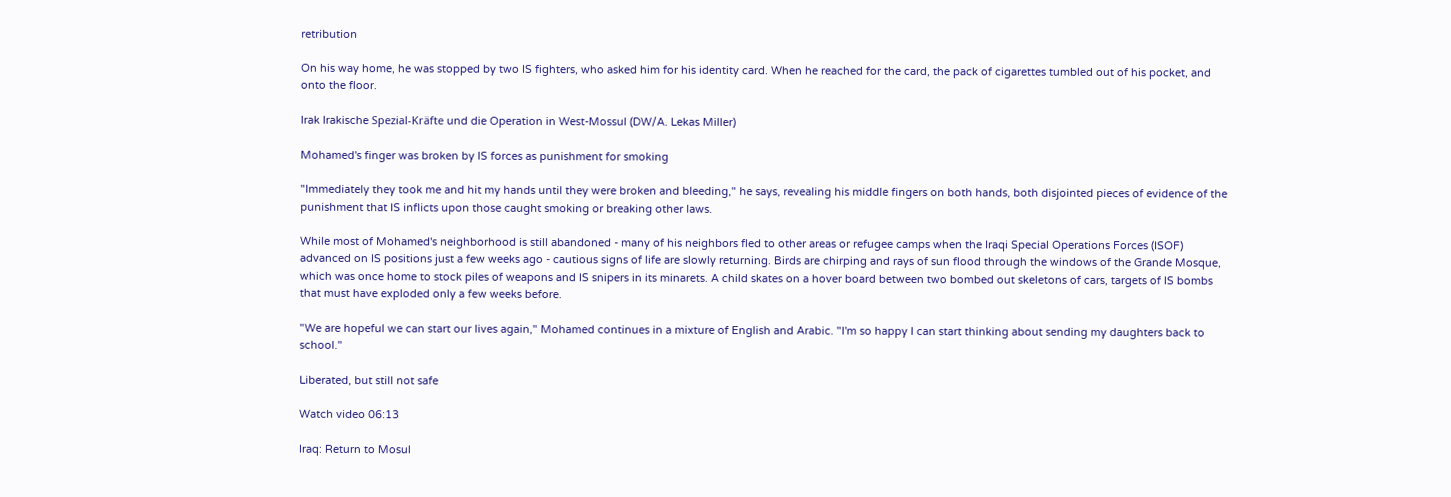retribution

On his way home, he was stopped by two IS fighters, who asked him for his identity card. When he reached for the card, the pack of cigarettes tumbled out of his pocket, and onto the floor.

Irak Irakische Spezial-Kräfte und die Operation in West-Mossul (DW/A. Lekas Miller)

Mohamed's finger was broken by IS forces as punishment for smoking

"Immediately they took me and hit my hands until they were broken and bleeding," he says, revealing his middle fingers on both hands, both disjointed pieces of evidence of the punishment that IS inflicts upon those caught smoking or breaking other laws.

While most of Mohamed's neighborhood is still abandoned - many of his neighbors fled to other areas or refugee camps when the Iraqi Special Operations Forces (ISOF) advanced on IS positions just a few weeks ago - cautious signs of life are slowly returning. Birds are chirping and rays of sun flood through the windows of the Grande Mosque, which was once home to stock piles of weapons and IS snipers in its minarets. A child skates on a hover board between two bombed out skeletons of cars, targets of IS bombs that must have exploded only a few weeks before.

"We are hopeful we can start our lives again," Mohamed continues in a mixture of English and Arabic. "I'm so happy I can start thinking about sending my daughters back to school."

Liberated, but still not safe

Watch video 06:13

Iraq: Return to Mosul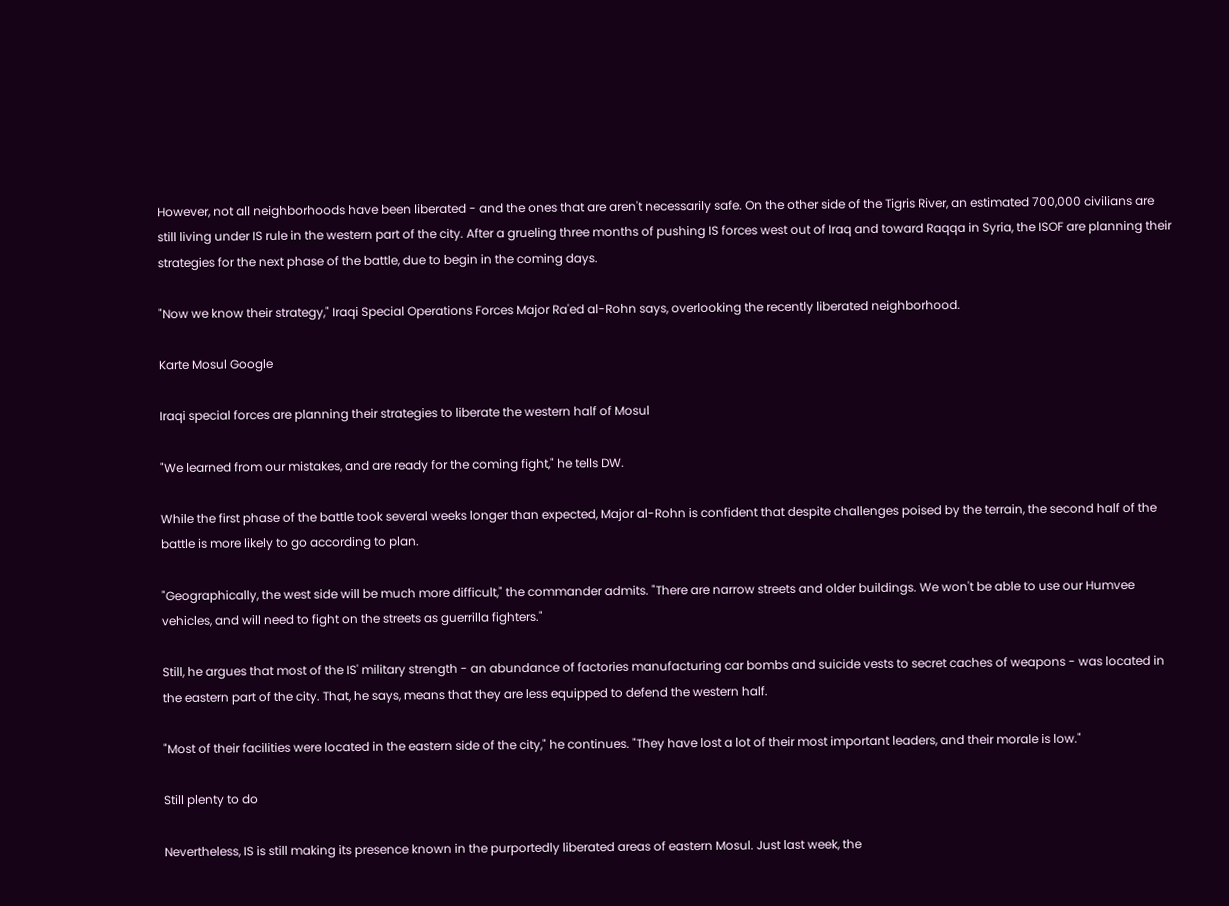However, not all neighborhoods have been liberated - and the ones that are aren't necessarily safe. On the other side of the Tigris River, an estimated 700,000 civilians are still living under IS rule in the western part of the city. After a grueling three months of pushing IS forces west out of Iraq and toward Raqqa in Syria, the ISOF are planning their strategies for the next phase of the battle, due to begin in the coming days.

"Now we know their strategy," Iraqi Special Operations Forces Major Ra'ed al-Rohn says, overlooking the recently liberated neighborhood.

Karte Mosul Google

Iraqi special forces are planning their strategies to liberate the western half of Mosul

"We learned from our mistakes, and are ready for the coming fight," he tells DW.

While the first phase of the battle took several weeks longer than expected, Major al-Rohn is confident that despite challenges poised by the terrain, the second half of the battle is more likely to go according to plan.

"Geographically, the west side will be much more difficult," the commander admits. "There are narrow streets and older buildings. We won't be able to use our Humvee vehicles, and will need to fight on the streets as guerrilla fighters."

Still, he argues that most of the IS' military strength - an abundance of factories manufacturing car bombs and suicide vests to secret caches of weapons - was located in the eastern part of the city. That, he says, means that they are less equipped to defend the western half.

"Most of their facilities were located in the eastern side of the city," he continues. "They have lost a lot of their most important leaders, and their morale is low."

Still plenty to do

Nevertheless, IS is still making its presence known in the purportedly liberated areas of eastern Mosul. Just last week, the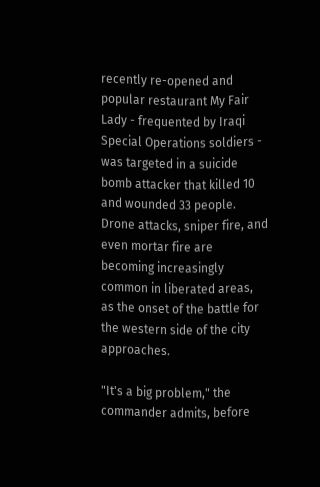recently re-opened and popular restaurant My Fair Lady - frequented by Iraqi Special Operations soldiers - was targeted in a suicide bomb attacker that killed 10 and wounded 33 people. Drone attacks, sniper fire, and even mortar fire are becoming increasingly common in liberated areas, as the onset of the battle for the western side of the city approaches.

"It's a big problem," the commander admits, before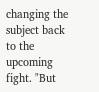changing the subject back to the upcoming fight. "But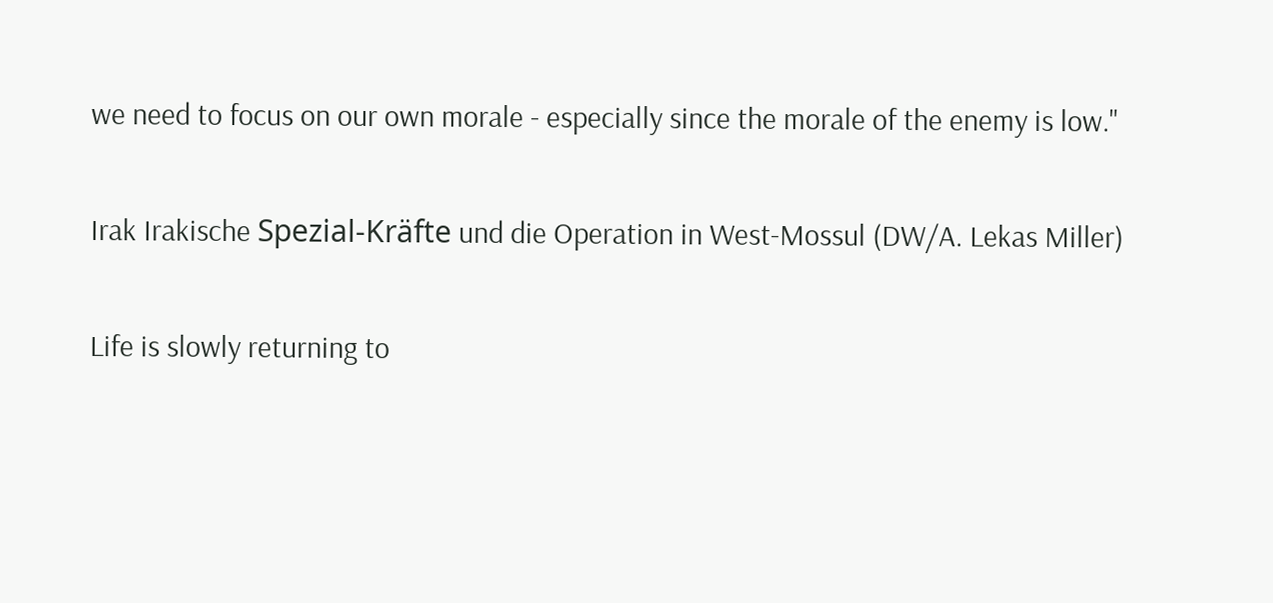we need to focus on our own morale - especially since the morale of the enemy is low."

Irak Irakische Spezial-Kräfte und die Operation in West-Mossul (DW/A. Lekas Miller)

Life is slowly returning to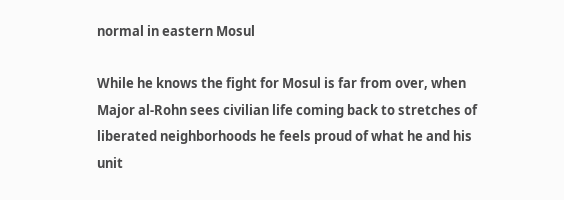normal in eastern Mosul

While he knows the fight for Mosul is far from over, when Major al-Rohn sees civilian life coming back to stretches of liberated neighborhoods he feels proud of what he and his unit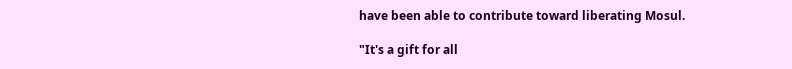have been able to contribute toward liberating Mosul.

"It's a gift for all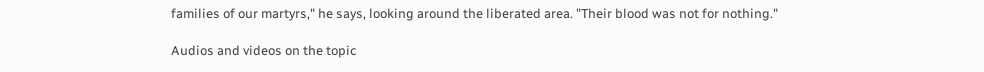families of our martyrs," he says, looking around the liberated area. "Their blood was not for nothing."

Audios and videos on the topic